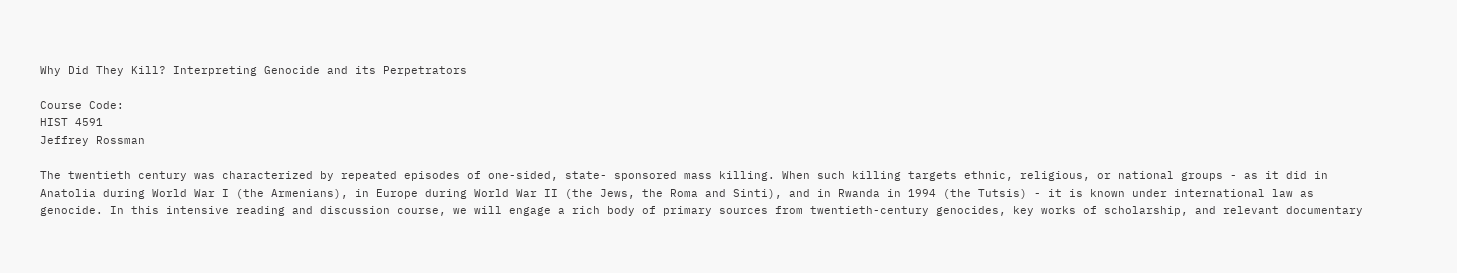Why Did They Kill? Interpreting Genocide and its Perpetrators

Course Code:
HIST 4591
Jeffrey Rossman

The twentieth century was characterized by repeated episodes of one-sided, state- sponsored mass killing. When such killing targets ethnic, religious, or national groups - as it did in Anatolia during World War I (the Armenians), in Europe during World War II (the Jews, the Roma and Sinti), and in Rwanda in 1994 (the Tutsis) - it is known under international law as genocide. In this intensive reading and discussion course, we will engage a rich body of primary sources from twentieth-century genocides, key works of scholarship, and relevant documentary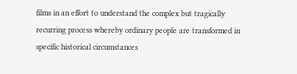films in an effort to understand the complex but tragically recurring process whereby ordinary people are transformed in specific historical circumstances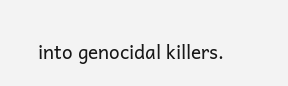into genocidal killers.